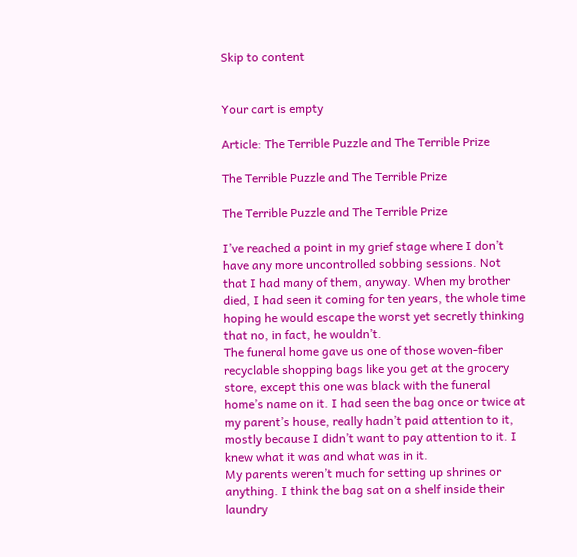Skip to content


Your cart is empty

Article: The Terrible Puzzle and The Terrible Prize

The Terrible Puzzle and The Terrible Prize

The Terrible Puzzle and The Terrible Prize

I’ve reached a point in my grief stage where I don’t have any more uncontrolled sobbing sessions. Not that I had many of them, anyway. When my brother died, I had seen it coming for ten years, the whole time hoping he would escape the worst yet secretly thinking that no, in fact, he wouldn’t.
The funeral home gave us one of those woven-fiber recyclable shopping bags like you get at the grocery store, except this one was black with the funeral home’s name on it. I had seen the bag once or twice at my parent’s house, really hadn’t paid attention to it, mostly because I didn’t want to pay attention to it. I knew what it was and what was in it.
My parents weren’t much for setting up shrines or anything. I think the bag sat on a shelf inside their laundry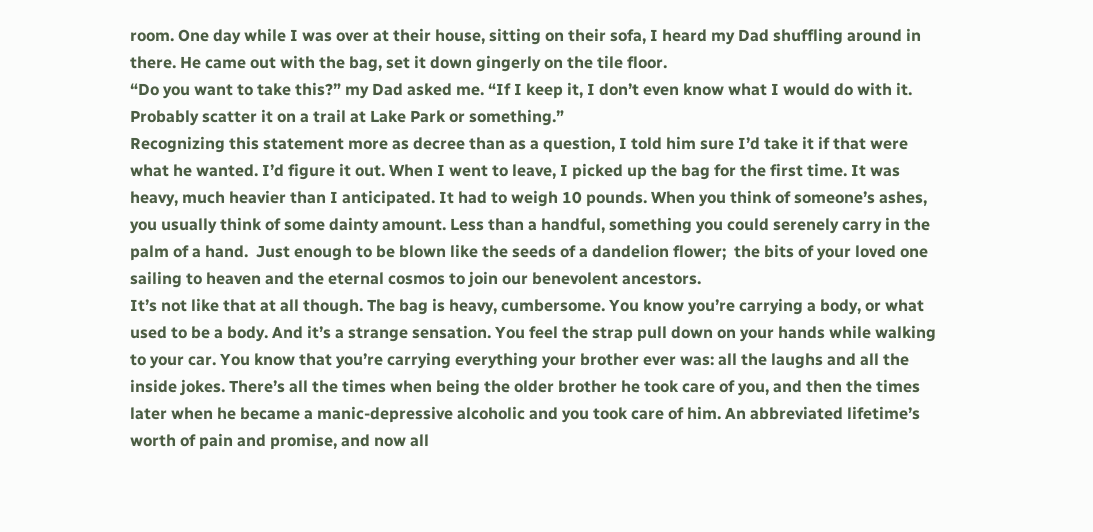room. One day while I was over at their house, sitting on their sofa, I heard my Dad shuffling around in there. He came out with the bag, set it down gingerly on the tile floor.
“Do you want to take this?” my Dad asked me. “If I keep it, I don’t even know what I would do with it. Probably scatter it on a trail at Lake Park or something.”
Recognizing this statement more as decree than as a question, I told him sure I’d take it if that were what he wanted. I’d figure it out. When I went to leave, I picked up the bag for the first time. It was heavy, much heavier than I anticipated. It had to weigh 10 pounds. When you think of someone’s ashes, you usually think of some dainty amount. Less than a handful, something you could serenely carry in the palm of a hand.  Just enough to be blown like the seeds of a dandelion flower;  the bits of your loved one sailing to heaven and the eternal cosmos to join our benevolent ancestors.
It’s not like that at all though. The bag is heavy, cumbersome. You know you’re carrying a body, or what used to be a body. And it’s a strange sensation. You feel the strap pull down on your hands while walking to your car. You know that you’re carrying everything your brother ever was: all the laughs and all the inside jokes. There’s all the times when being the older brother he took care of you, and then the times later when he became a manic-depressive alcoholic and you took care of him. An abbreviated lifetime’s worth of pain and promise, and now all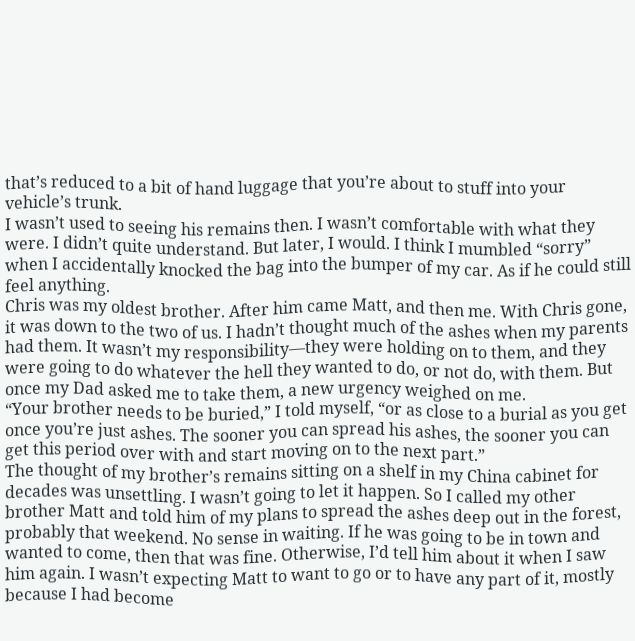that’s reduced to a bit of hand luggage that you’re about to stuff into your vehicle’s trunk.
I wasn’t used to seeing his remains then. I wasn’t comfortable with what they were. I didn’t quite understand. But later, I would. I think I mumbled “sorry” when I accidentally knocked the bag into the bumper of my car. As if he could still feel anything.
Chris was my oldest brother. After him came Matt, and then me. With Chris gone, it was down to the two of us. I hadn’t thought much of the ashes when my parents had them. It wasn’t my responsibility—they were holding on to them, and they were going to do whatever the hell they wanted to do, or not do, with them. But once my Dad asked me to take them, a new urgency weighed on me.
“Your brother needs to be buried,” I told myself, “or as close to a burial as you get once you’re just ashes. The sooner you can spread his ashes, the sooner you can get this period over with and start moving on to the next part.”
The thought of my brother’s remains sitting on a shelf in my China cabinet for decades was unsettling. I wasn’t going to let it happen. So I called my other brother Matt and told him of my plans to spread the ashes deep out in the forest, probably that weekend. No sense in waiting. If he was going to be in town and wanted to come, then that was fine. Otherwise, I’d tell him about it when I saw him again. I wasn’t expecting Matt to want to go or to have any part of it, mostly because I had become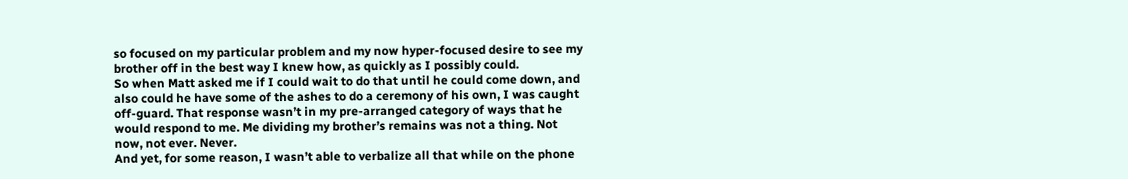so focused on my particular problem and my now hyper-focused desire to see my brother off in the best way I knew how, as quickly as I possibly could.
So when Matt asked me if I could wait to do that until he could come down, and also could he have some of the ashes to do a ceremony of his own, I was caught off-guard. That response wasn’t in my pre-arranged category of ways that he would respond to me. Me dividing my brother’s remains was not a thing. Not now, not ever. Never.
And yet, for some reason, I wasn’t able to verbalize all that while on the phone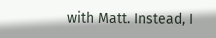with Matt. Instead, I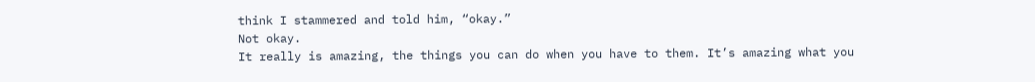think I stammered and told him, “okay.”
Not okay.
It really is amazing, the things you can do when you have to them. It’s amazing what you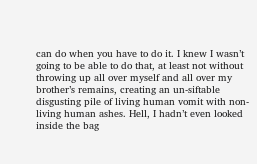can do when you have to do it. I knew I wasn’t going to be able to do that, at least not without throwing up all over myself and all over my brother’s remains, creating an un-siftable disgusting pile of living human vomit with non-living human ashes. Hell, I hadn’t even looked inside the bag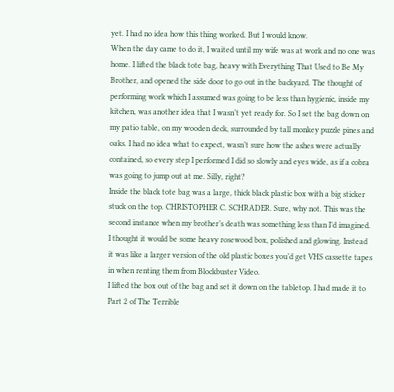yet. I had no idea how this thing worked. But I would know.
When the day came to do it, I waited until my wife was at work and no one was home. I lifted the black tote bag, heavy with Everything That Used to Be My Brother, and opened the side door to go out in the backyard. The thought of performing work which I assumed was going to be less than hygienic, inside my kitchen, was another idea that I wasn’t yet ready for. So I set the bag down on my patio table, on my wooden deck, surrounded by tall monkey puzzle pines and oaks. I had no idea what to expect, wasn’t sure how the ashes were actually contained, so every step I performed I did so slowly and eyes wide, as if a cobra was going to jump out at me. Silly, right?
Inside the black tote bag was a large, thick black plastic box with a big sticker stuck on the top. CHRISTOPHER C. SCHRADER. Sure, why not. This was the second instance when my brother’s death was something less than I’d imagined. I thought it would be some heavy rosewood box, polished and glowing. Instead it was like a larger version of the old plastic boxes you’d get VHS cassette tapes in when renting them from Blockbuster Video.
I lifted the box out of the bag and set it down on the tabletop. I had made it to Part 2 of The Terrible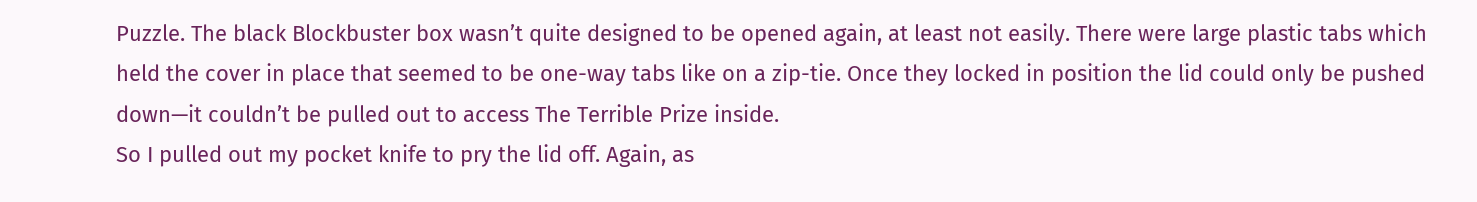Puzzle. The black Blockbuster box wasn’t quite designed to be opened again, at least not easily. There were large plastic tabs which held the cover in place that seemed to be one-way tabs like on a zip-tie. Once they locked in position the lid could only be pushed down—it couldn’t be pulled out to access The Terrible Prize inside.
So I pulled out my pocket knife to pry the lid off. Again, as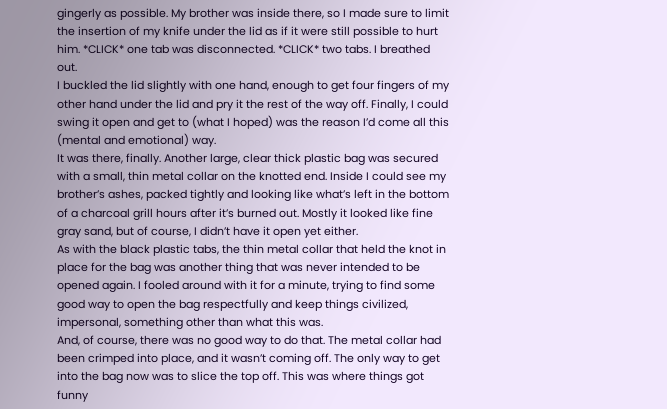gingerly as possible. My brother was inside there, so I made sure to limit the insertion of my knife under the lid as if it were still possible to hurt him. *CLICK* one tab was disconnected. *CLICK* two tabs. I breathed out.
I buckled the lid slightly with one hand, enough to get four fingers of my other hand under the lid and pry it the rest of the way off. Finally, I could swing it open and get to (what I hoped) was the reason I’d come all this (mental and emotional) way.
It was there, finally. Another large, clear thick plastic bag was secured with a small, thin metal collar on the knotted end. Inside I could see my brother’s ashes, packed tightly and looking like what’s left in the bottom of a charcoal grill hours after it’s burned out. Mostly it looked like fine gray sand, but of course, I didn’t have it open yet either.
As with the black plastic tabs, the thin metal collar that held the knot in place for the bag was another thing that was never intended to be opened again. I fooled around with it for a minute, trying to find some good way to open the bag respectfully and keep things civilized, impersonal, something other than what this was.
And, of course, there was no good way to do that. The metal collar had been crimped into place, and it wasn’t coming off. The only way to get into the bag now was to slice the top off. This was where things got funny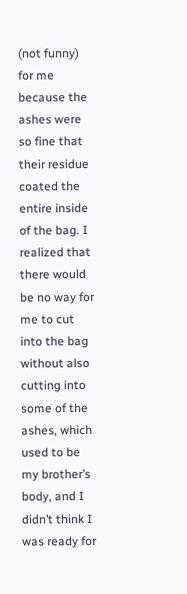(not funny) for me because the ashes were so fine that their residue coated the entire inside of the bag. I realized that there would be no way for me to cut into the bag without also cutting into some of the ashes, which used to be my brother’s body, and I didn’t think I was ready for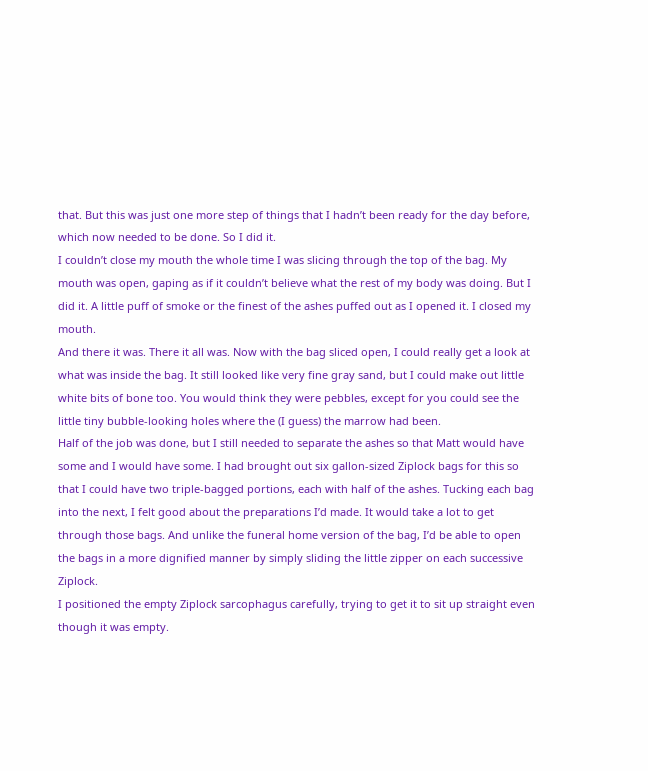that. But this was just one more step of things that I hadn’t been ready for the day before, which now needed to be done. So I did it.
I couldn’t close my mouth the whole time I was slicing through the top of the bag. My mouth was open, gaping as if it couldn’t believe what the rest of my body was doing. But I did it. A little puff of smoke or the finest of the ashes puffed out as I opened it. I closed my mouth.
And there it was. There it all was. Now with the bag sliced open, I could really get a look at what was inside the bag. It still looked like very fine gray sand, but I could make out little white bits of bone too. You would think they were pebbles, except for you could see the little tiny bubble-looking holes where the (I guess) the marrow had been.
Half of the job was done, but I still needed to separate the ashes so that Matt would have some and I would have some. I had brought out six gallon-sized Ziplock bags for this so that I could have two triple-bagged portions, each with half of the ashes. Tucking each bag into the next, I felt good about the preparations I’d made. It would take a lot to get through those bags. And unlike the funeral home version of the bag, I’d be able to open the bags in a more dignified manner by simply sliding the little zipper on each successive Ziplock.
I positioned the empty Ziplock sarcophagus carefully, trying to get it to sit up straight even though it was empty.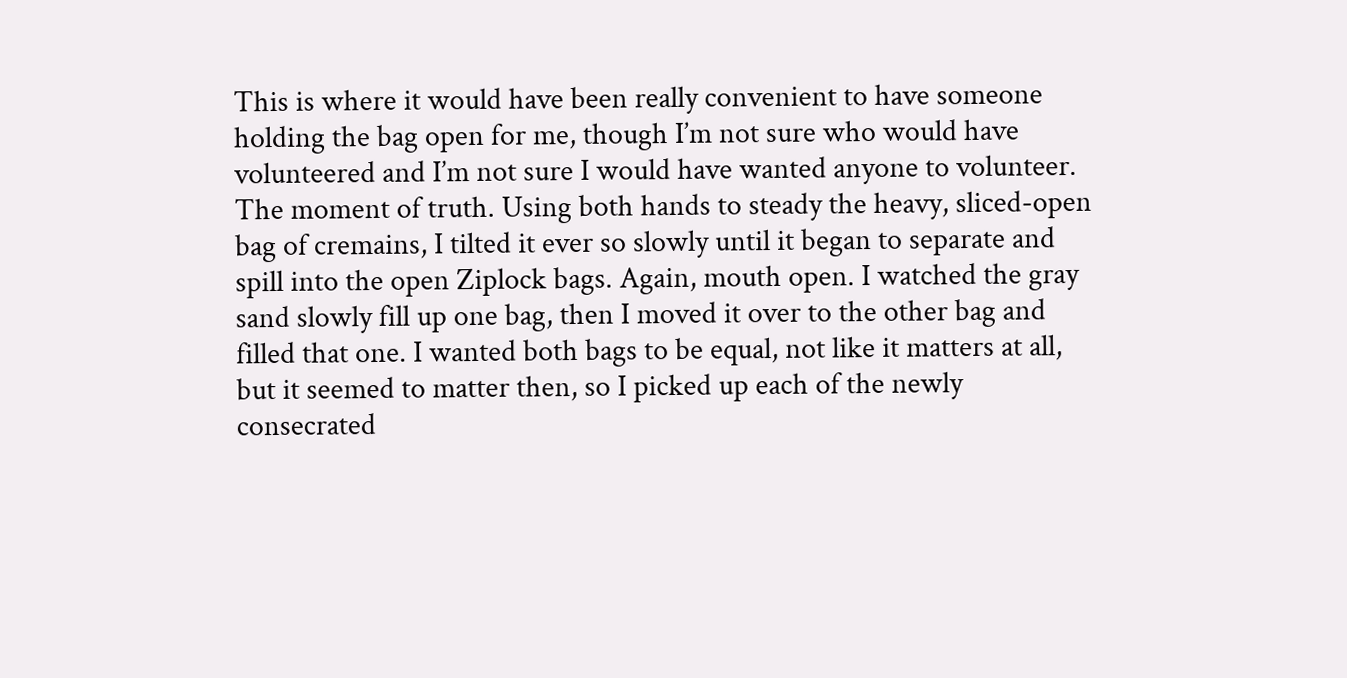This is where it would have been really convenient to have someone holding the bag open for me, though I’m not sure who would have volunteered and I’m not sure I would have wanted anyone to volunteer.
The moment of truth. Using both hands to steady the heavy, sliced-open bag of cremains, I tilted it ever so slowly until it began to separate and spill into the open Ziplock bags. Again, mouth open. I watched the gray sand slowly fill up one bag, then I moved it over to the other bag and filled that one. I wanted both bags to be equal, not like it matters at all, but it seemed to matter then, so I picked up each of the newly consecrated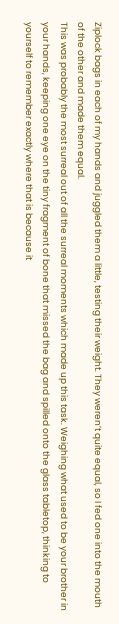Ziplock bags in each of my hands and juggled them a little, testing their weight. They weren’t quite equal, so I fed one into the mouth of the other and made them equal.
This was probably the most surreal out of all the surreal moments which made up this task. Weighing what used to be your brother in your hands, keeping one eye on the tiny fragment of bone that missed the bag and spilled onto the glass tabletop, thinking to yourself to remember exactly where that is because it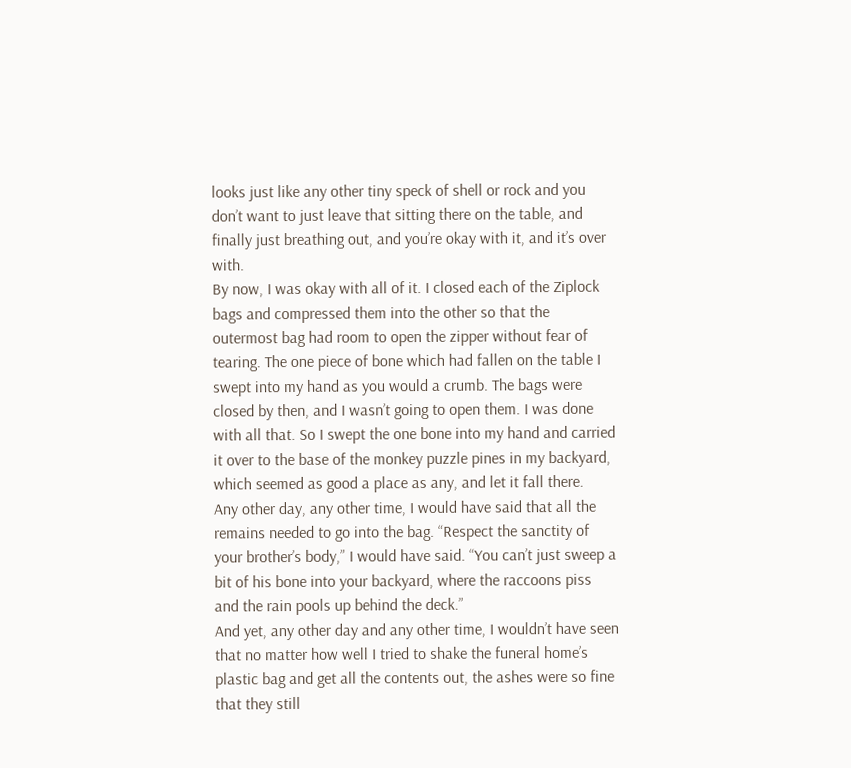looks just like any other tiny speck of shell or rock and you don’t want to just leave that sitting there on the table, and finally just breathing out, and you’re okay with it, and it’s over with.
By now, I was okay with all of it. I closed each of the Ziplock bags and compressed them into the other so that the outermost bag had room to open the zipper without fear of tearing. The one piece of bone which had fallen on the table I swept into my hand as you would a crumb. The bags were closed by then, and I wasn’t going to open them. I was done with all that. So I swept the one bone into my hand and carried it over to the base of the monkey puzzle pines in my backyard, which seemed as good a place as any, and let it fall there.
Any other day, any other time, I would have said that all the remains needed to go into the bag. “Respect the sanctity of your brother’s body,” I would have said. “You can’t just sweep a bit of his bone into your backyard, where the raccoons piss and the rain pools up behind the deck.”
And yet, any other day and any other time, I wouldn’t have seen that no matter how well I tried to shake the funeral home’s plastic bag and get all the contents out, the ashes were so fine that they still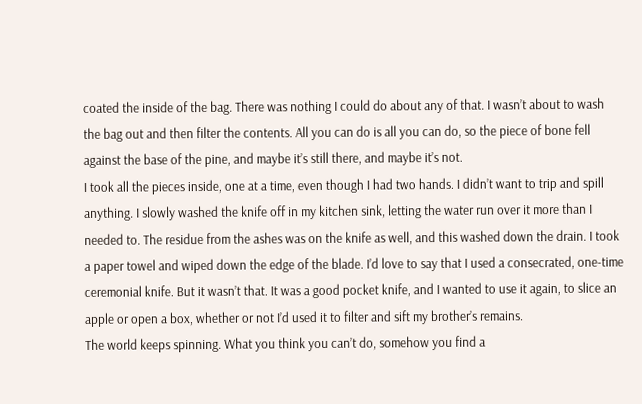coated the inside of the bag. There was nothing I could do about any of that. I wasn’t about to wash the bag out and then filter the contents. All you can do is all you can do, so the piece of bone fell against the base of the pine, and maybe it’s still there, and maybe it’s not.
I took all the pieces inside, one at a time, even though I had two hands. I didn’t want to trip and spill anything. I slowly washed the knife off in my kitchen sink, letting the water run over it more than I needed to. The residue from the ashes was on the knife as well, and this washed down the drain. I took a paper towel and wiped down the edge of the blade. I’d love to say that I used a consecrated, one-time ceremonial knife. But it wasn’t that. It was a good pocket knife, and I wanted to use it again, to slice an apple or open a box, whether or not I’d used it to filter and sift my brother’s remains.
The world keeps spinning. What you think you can’t do, somehow you find a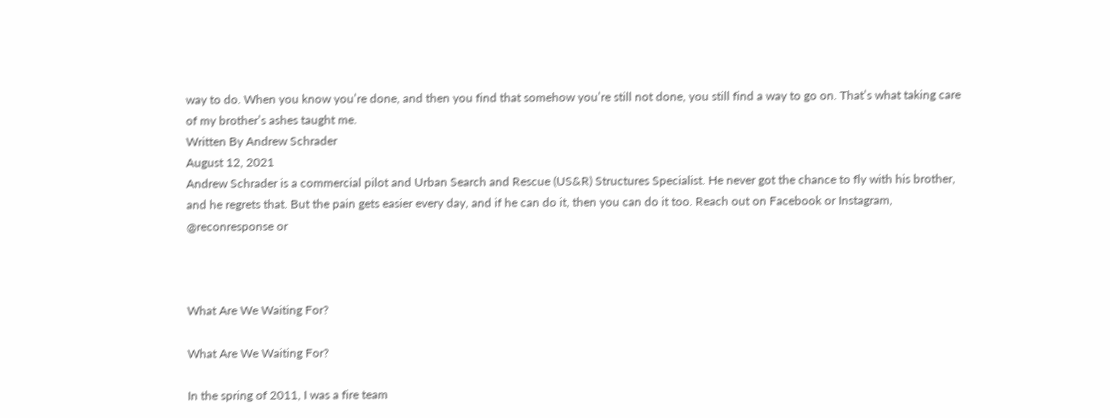way to do. When you know you’re done, and then you find that somehow you’re still not done, you still find a way to go on. That’s what taking care of my brother’s ashes taught me.
Written By Andrew Schrader
August 12, 2021
Andrew Schrader is a commercial pilot and Urban Search and Rescue (US&R) Structures Specialist. He never got the chance to fly with his brother, and he regrets that. But the pain gets easier every day, and if he can do it, then you can do it too. Reach out on Facebook or Instagram, @reconresponse or



What Are We Waiting For?

What Are We Waiting For?

In the spring of 2011, I was a fire team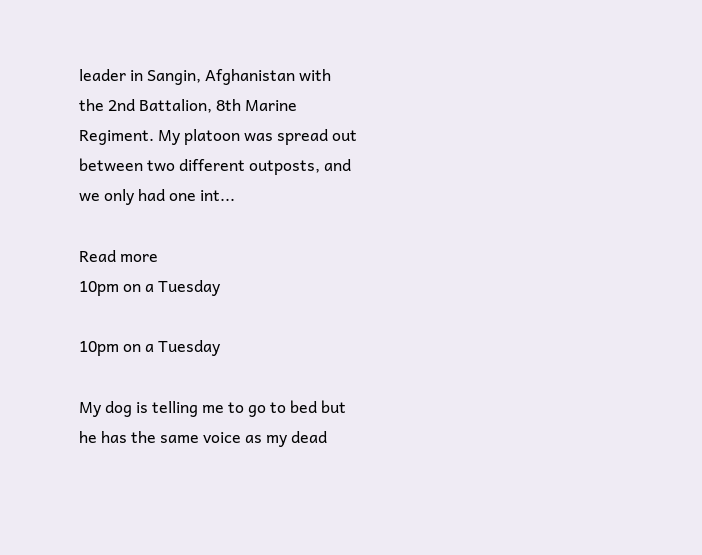leader in Sangin, Afghanistan with the 2nd Battalion, 8th Marine Regiment. My platoon was spread out between two different outposts, and we only had one int...

Read more
10pm on a Tuesday

10pm on a Tuesday

My dog is telling me to go to bed but he has the same voice as my dead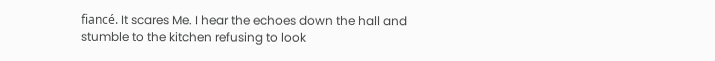fiancé. It scares Me. I hear the echoes down the hall and stumble to the kitchen refusing to look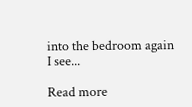into the bedroom again I see...

Read more